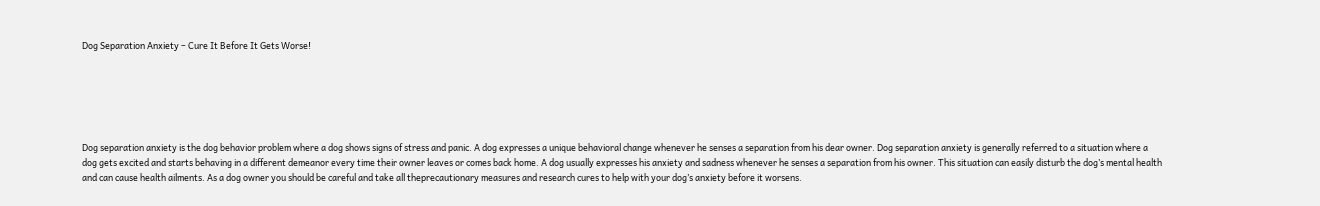Dog Separation Anxiety – Cure It Before It Gets Worse!






Dog separation anxiety is the dog behavior problem where a dog shows signs of stress and panic. A dog expresses a unique behavioral change whenever he senses a separation from his dear owner. Dog separation anxiety is generally referred to a situation where a dog gets excited and starts behaving in a different demeanor every time their owner leaves or comes back home. A dog usually expresses his anxiety and sadness whenever he senses a separation from his owner. This situation can easily disturb the dog’s mental health and can cause health ailments. As a dog owner you should be careful and take all theprecautionary measures and research cures to help with your dog’s anxiety before it worsens.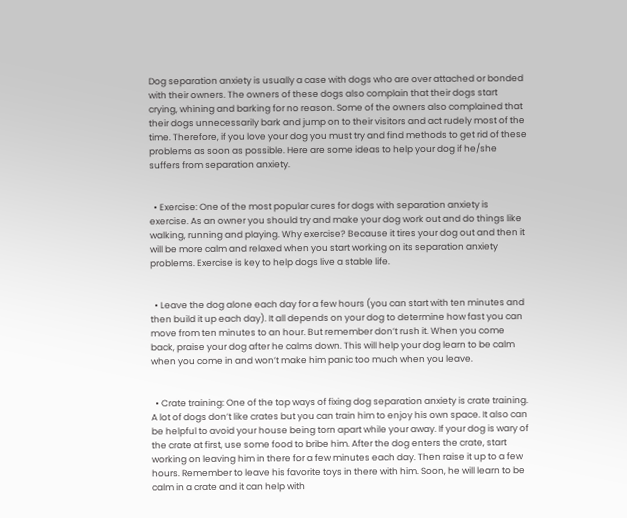Dog separation anxiety is usually a case with dogs who are over attached or bonded with their owners. The owners of these dogs also complain that their dogs start crying, whining and barking for no reason. Some of the owners also complained that their dogs unnecessarily bark and jump on to their visitors and act rudely most of the time. Therefore, if you love your dog you must try and find methods to get rid of these problems as soon as possible. Here are some ideas to help your dog if he/she suffers from separation anxiety.


  • Exercise: One of the most popular cures for dogs with separation anxiety is exercise. As an owner you should try and make your dog work out and do things like walking, running and playing. Why exercise? Because it tires your dog out and then it will be more calm and relaxed when you start working on its separation anxiety problems. Exercise is key to help dogs live a stable life.


  • Leave the dog alone each day for a few hours (you can start with ten minutes and then build it up each day). It all depends on your dog to determine how fast you can move from ten minutes to an hour. But remember don’t rush it. When you come back, praise your dog after he calms down. This will help your dog learn to be calm when you come in and won’t make him panic too much when you leave.


  • Crate training: One of the top ways of fixing dog separation anxiety is crate training. A lot of dogs don’t like crates but you can train him to enjoy his own space. It also can be helpful to avoid your house being torn apart while your away. If your dog is wary of the crate at first, use some food to bribe him. After the dog enters the crate, start working on leaving him in there for a few minutes each day. Then raise it up to a few hours. Remember to leave his favorite toys in there with him. Soon, he will learn to be calm in a crate and it can help with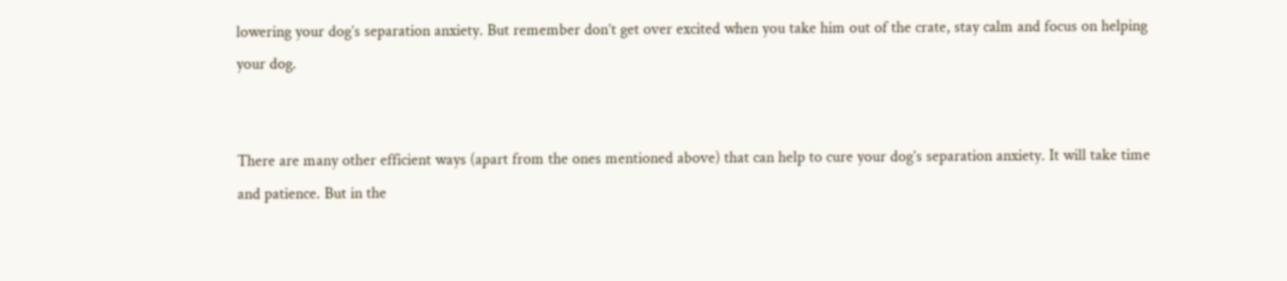lowering your dog’s separation anxiety. But remember don’t get over excited when you take him out of the crate, stay calm and focus on helping your dog.


There are many other efficient ways (apart from the ones mentioned above) that can help to cure your dog’s separation anxiety. It will take time and patience. But in the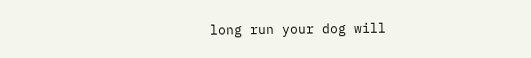long run your dog will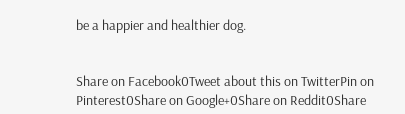be a happier and healthier dog.


Share on Facebook0Tweet about this on TwitterPin on Pinterest0Share on Google+0Share on Reddit0Share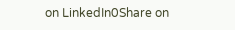on LinkedIn0Share on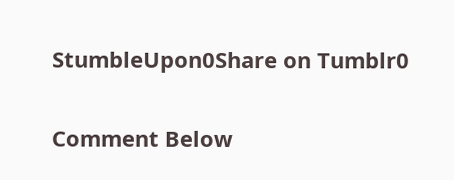StumbleUpon0Share on Tumblr0

Comment Below